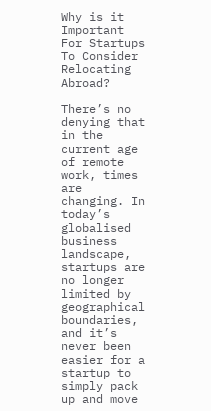Why is it Important For Startups To Consider Relocating Abroad?

There’s no denying that in the current age of remote work, times are changing. In today’s globalised business landscape, startups are no longer limited by geographical boundaries, and it’s never been easier for a startup to simply pack up and move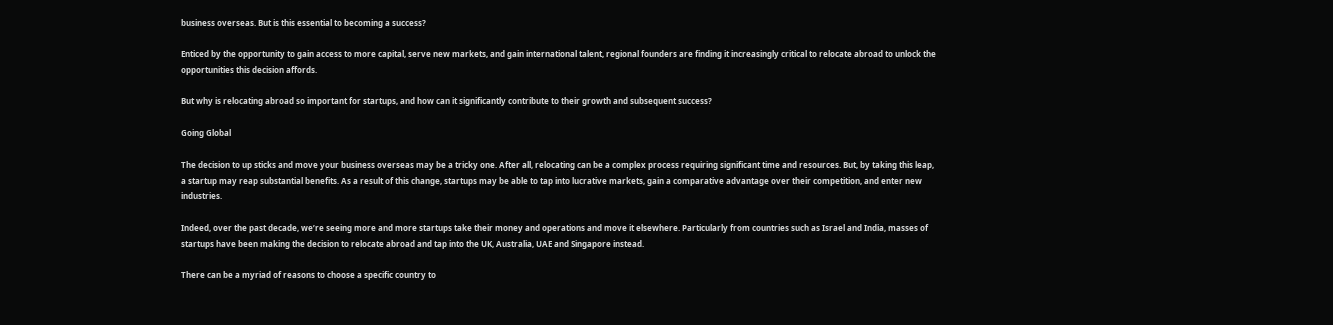business overseas. But is this essential to becoming a success?

Enticed by the opportunity to gain access to more capital, serve new markets, and gain international talent, regional founders are finding it increasingly critical to relocate abroad to unlock the opportunities this decision affords.

But why is relocating abroad so important for startups, and how can it significantly contribute to their growth and subsequent success?

Going Global

The decision to up sticks and move your business overseas may be a tricky one. After all, relocating can be a complex process requiring significant time and resources. But, by taking this leap, a startup may reap substantial benefits. As a result of this change, startups may be able to tap into lucrative markets, gain a comparative advantage over their competition, and enter new industries.

Indeed, over the past decade, we’re seeing more and more startups take their money and operations and move it elsewhere. Particularly from countries such as Israel and India, masses of startups have been making the decision to relocate abroad and tap into the UK, Australia, UAE and Singapore instead.

There can be a myriad of reasons to choose a specific country to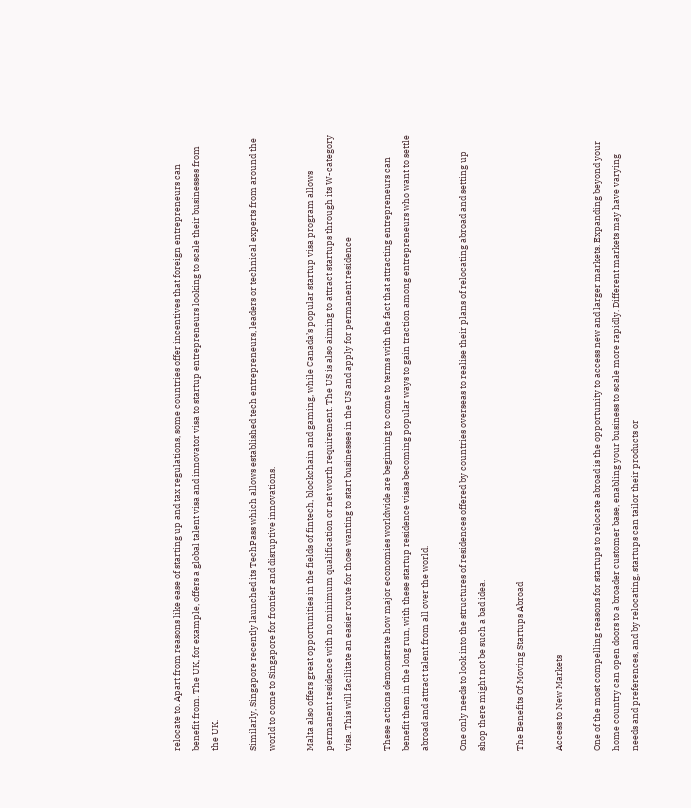relocate to. Apart from reasons like ease of starting up and tax regulations, some countries offer incentives that foreign entrepreneurs can benefit from. The UK, for example, offers a global talent visa and innovator visa to startup entrepreneurs looking to scale their businesses from the UK.

Similarly, Singapore recently launched its TechPass which allows established tech entrepreneurs, leaders or technical experts from around the world to come to Singapore for frontier and disruptive innovations.

Malta also offers great opportunities in the fields of fintech, blockchain and gaming, while Canada’s popular startup visa program allows permanent residence with no minimum qualification or net worth requirement. The US is also aiming to attract startups through its W-category visa. This will facilitate an easier route for those wanting to start businesses in the US and apply for permanent residence

These actions demonstrate how major economies worldwide are beginning to come to terms with the fact that attracting entrepreneurs can benefit them in the long run, with these startup residence visas becoming popular ways to gain traction among entrepreneurs who want to settle abroad and attract talent from all over the world.

One only needs to look into the structures of residences offered by countries overseas to realise their plans of relocating abroad and setting up shop there might not be such a bad idea.

The Benefits Of Moving Startups Abroad

Access to New Markets

One of the most compelling reasons for startups to relocate abroad is the opportunity to access new and larger markets. Expanding beyond your home country can open doors to a broader customer base, enabling your business to scale more rapidly. Different markets may have varying needs and preferences, and by relocating, startups can tailor their products or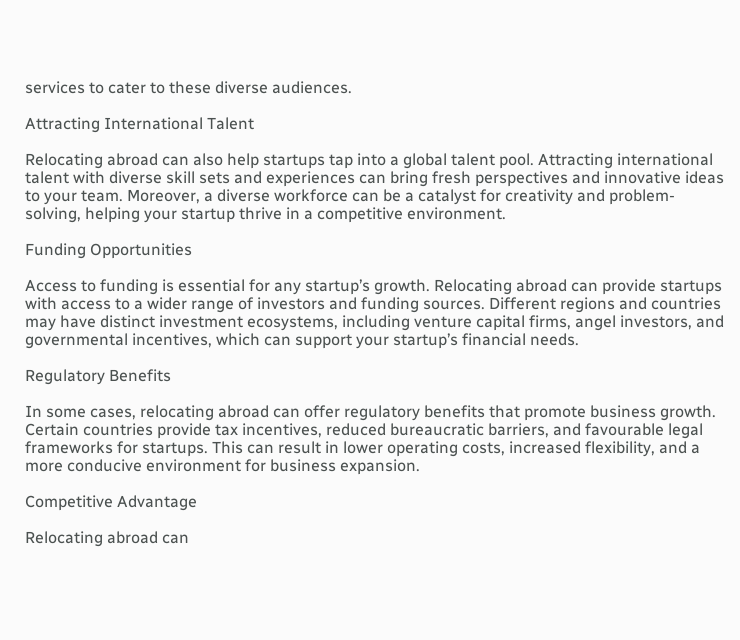services to cater to these diverse audiences.

Attracting International Talent

Relocating abroad can also help startups tap into a global talent pool. Attracting international talent with diverse skill sets and experiences can bring fresh perspectives and innovative ideas to your team. Moreover, a diverse workforce can be a catalyst for creativity and problem-solving, helping your startup thrive in a competitive environment.

Funding Opportunities

Access to funding is essential for any startup’s growth. Relocating abroad can provide startups with access to a wider range of investors and funding sources. Different regions and countries may have distinct investment ecosystems, including venture capital firms, angel investors, and governmental incentives, which can support your startup’s financial needs.

Regulatory Benefits

In some cases, relocating abroad can offer regulatory benefits that promote business growth. Certain countries provide tax incentives, reduced bureaucratic barriers, and favourable legal frameworks for startups. This can result in lower operating costs, increased flexibility, and a more conducive environment for business expansion.

Competitive Advantage

Relocating abroad can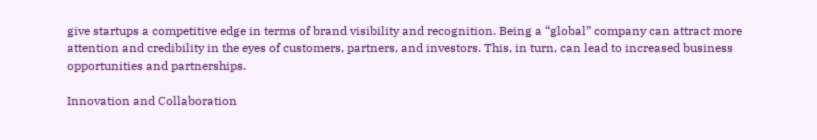give startups a competitive edge in terms of brand visibility and recognition. Being a “global” company can attract more attention and credibility in the eyes of customers, partners, and investors. This, in turn, can lead to increased business opportunities and partnerships.

Innovation and Collaboration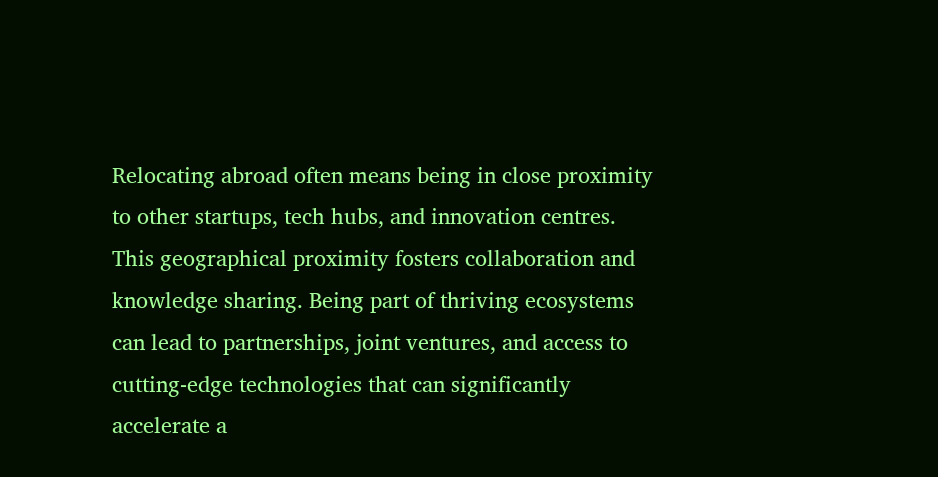Relocating abroad often means being in close proximity to other startups, tech hubs, and innovation centres. This geographical proximity fosters collaboration and knowledge sharing. Being part of thriving ecosystems can lead to partnerships, joint ventures, and access to cutting-edge technologies that can significantly accelerate a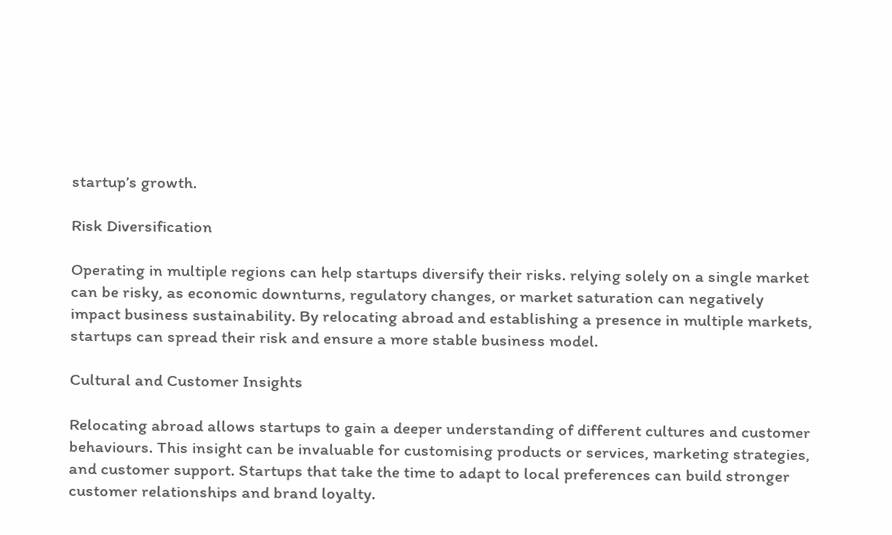startup’s growth.

Risk Diversification

Operating in multiple regions can help startups diversify their risks. relying solely on a single market can be risky, as economic downturns, regulatory changes, or market saturation can negatively impact business sustainability. By relocating abroad and establishing a presence in multiple markets, startups can spread their risk and ensure a more stable business model.

Cultural and Customer Insights

Relocating abroad allows startups to gain a deeper understanding of different cultures and customer behaviours. This insight can be invaluable for customising products or services, marketing strategies, and customer support. Startups that take the time to adapt to local preferences can build stronger customer relationships and brand loyalty.